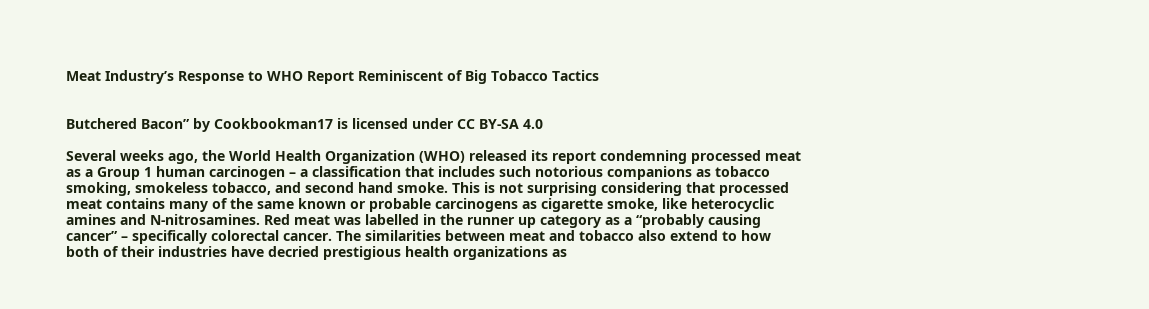Meat Industry’s Response to WHO Report Reminiscent of Big Tobacco Tactics


Butchered Bacon” by Cookbookman17 is licensed under CC BY-SA 4.0

Several weeks ago, the World Health Organization (WHO) released its report condemning processed meat as a Group 1 human carcinogen – a classification that includes such notorious companions as tobacco smoking, smokeless tobacco, and second hand smoke. This is not surprising considering that processed meat contains many of the same known or probable carcinogens as cigarette smoke, like heterocyclic amines and N-nitrosamines. Red meat was labelled in the runner up category as a “probably causing cancer” – specifically colorectal cancer. The similarities between meat and tobacco also extend to how both of their industries have decried prestigious health organizations as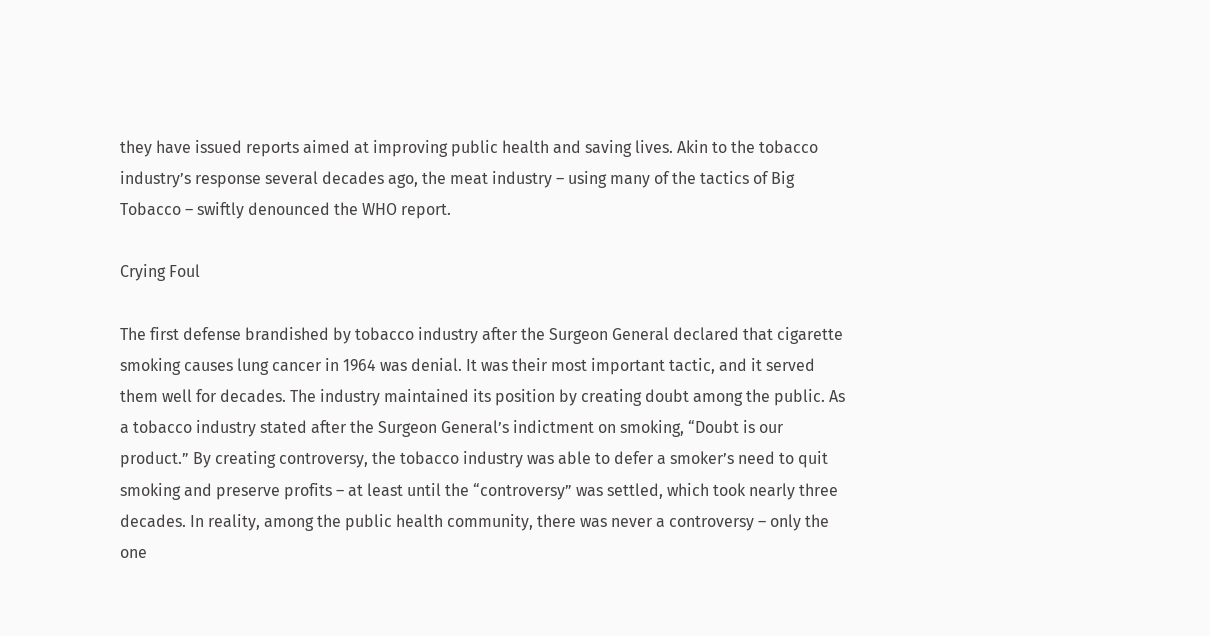they have issued reports aimed at improving public health and saving lives. Akin to the tobacco industry’s response several decades ago, the meat industry – using many of the tactics of Big Tobacco – swiftly denounced the WHO report.

Crying Foul

The first defense brandished by tobacco industry after the Surgeon General declared that cigarette smoking causes lung cancer in 1964 was denial. It was their most important tactic, and it served them well for decades. The industry maintained its position by creating doubt among the public. As a tobacco industry stated after the Surgeon General’s indictment on smoking, “Doubt is our product.” By creating controversy, the tobacco industry was able to defer a smoker’s need to quit smoking and preserve profits – at least until the “controversy” was settled, which took nearly three decades. In reality, among the public health community, there was never a controversy – only the one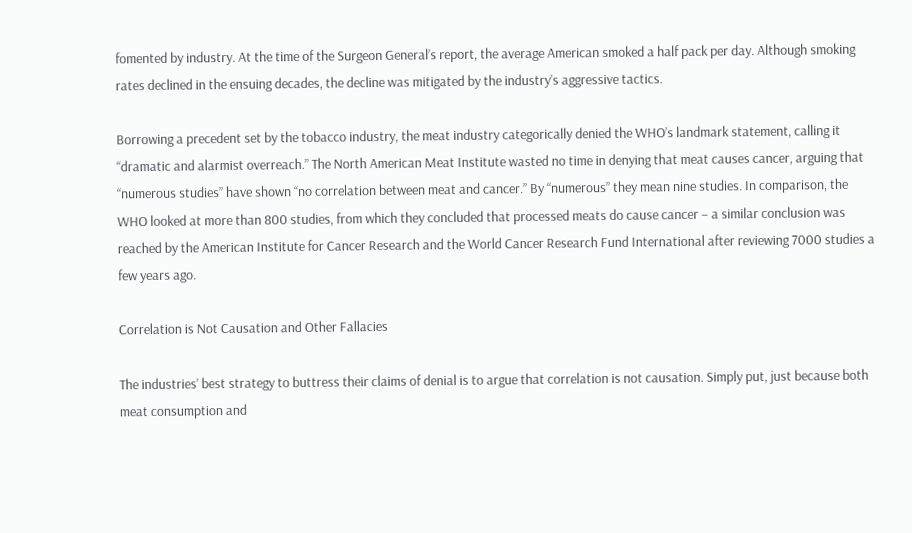fomented by industry. At the time of the Surgeon General’s report, the average American smoked a half pack per day. Although smoking rates declined in the ensuing decades, the decline was mitigated by the industry’s aggressive tactics.

Borrowing a precedent set by the tobacco industry, the meat industry categorically denied the WHO’s landmark statement, calling it “dramatic and alarmist overreach.” The North American Meat Institute wasted no time in denying that meat causes cancer, arguing that “numerous studies” have shown “no correlation between meat and cancer.” By “numerous” they mean nine studies. In comparison, the WHO looked at more than 800 studies, from which they concluded that processed meats do cause cancer – a similar conclusion was reached by the American Institute for Cancer Research and the World Cancer Research Fund International after reviewing 7000 studies a few years ago.

Correlation is Not Causation and Other Fallacies

The industries’ best strategy to buttress their claims of denial is to argue that correlation is not causation. Simply put, just because both meat consumption and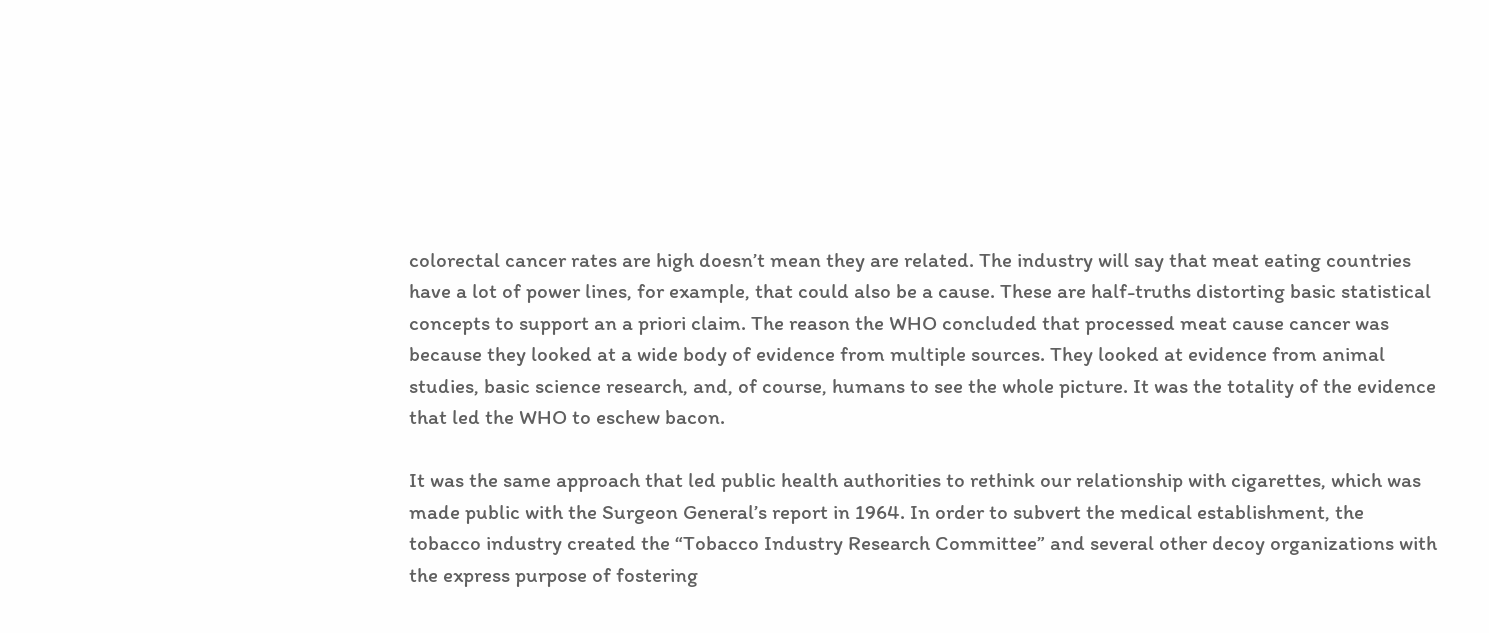colorectal cancer rates are high doesn’t mean they are related. The industry will say that meat eating countries have a lot of power lines, for example, that could also be a cause. These are half-truths distorting basic statistical concepts to support an a priori claim. The reason the WHO concluded that processed meat cause cancer was because they looked at a wide body of evidence from multiple sources. They looked at evidence from animal studies, basic science research, and, of course, humans to see the whole picture. It was the totality of the evidence that led the WHO to eschew bacon.

It was the same approach that led public health authorities to rethink our relationship with cigarettes, which was made public with the Surgeon General’s report in 1964. In order to subvert the medical establishment, the tobacco industry created the “Tobacco Industry Research Committee” and several other decoy organizations with the express purpose of fostering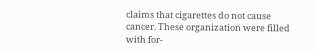claims that cigarettes do not cause cancer. These organization were filled with for-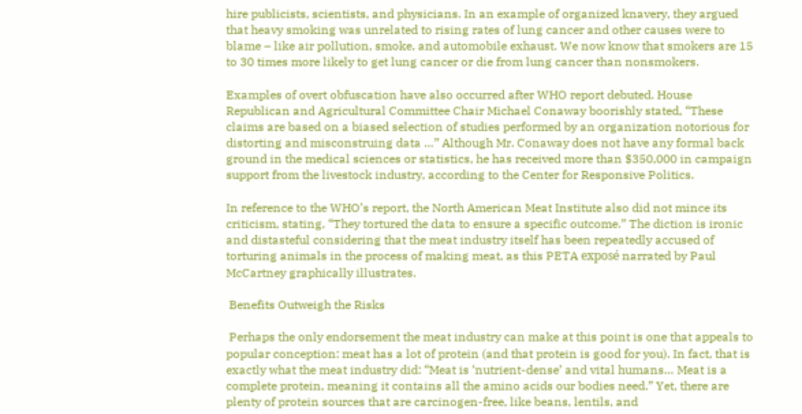hire publicists, scientists, and physicians. In an example of organized knavery, they argued that heavy smoking was unrelated to rising rates of lung cancer and other causes were to blame – like air pollution, smoke, and automobile exhaust. We now know that smokers are 15 to 30 times more likely to get lung cancer or die from lung cancer than nonsmokers.

Examples of overt obfuscation have also occurred after WHO report debuted. House Republican and Agricultural Committee Chair Michael Conaway boorishly stated, “These claims are based on a biased selection of studies performed by an organization notorious for distorting and misconstruing data …” Although Mr. Conaway does not have any formal back ground in the medical sciences or statistics, he has received more than $350,000 in campaign support from the livestock industry, according to the Center for Responsive Politics.

In reference to the WHO’s report, the North American Meat Institute also did not mince its criticism, stating, “They tortured the data to ensure a specific outcome.” The diction is ironic and distasteful considering that the meat industry itself has been repeatedly accused of torturing animals in the process of making meat, as this PETA exposé narrated by Paul McCartney graphically illustrates.

 Benefits Outweigh the Risks

 Perhaps the only endorsement the meat industry can make at this point is one that appeals to popular conception: meat has a lot of protein (and that protein is good for you). In fact, that is exactly what the meat industry did: “Meat is ‘nutrient-dense’ and vital humans… Meat is a complete protein, meaning it contains all the amino acids our bodies need.” Yet, there are plenty of protein sources that are carcinogen-free, like beans, lentils, and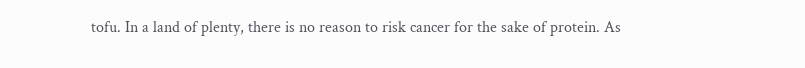tofu. In a land of plenty, there is no reason to risk cancer for the sake of protein. As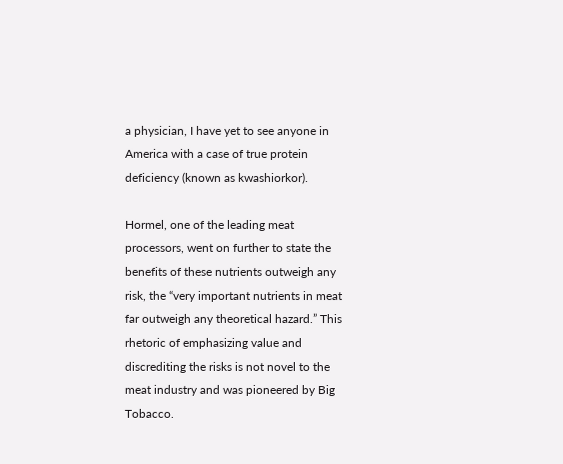a physician, I have yet to see anyone in America with a case of true protein deficiency (known as kwashiorkor).

Hormel, one of the leading meat processors, went on further to state the benefits of these nutrients outweigh any risk, the “very important nutrients in meat far outweigh any theoretical hazard.” This rhetoric of emphasizing value and discrediting the risks is not novel to the meat industry and was pioneered by Big Tobacco.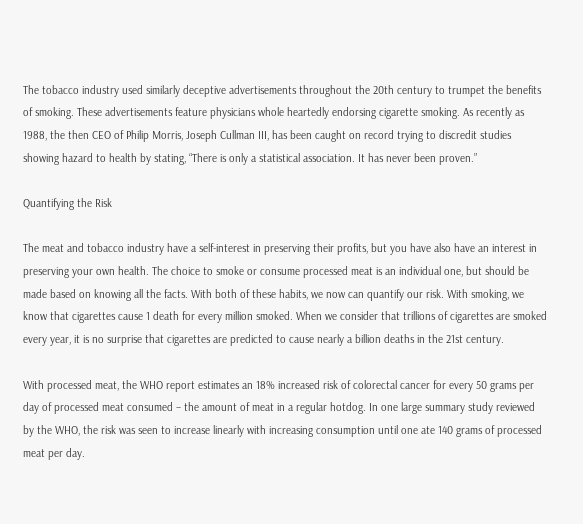The tobacco industry used similarly deceptive advertisements throughout the 20th century to trumpet the benefits of smoking. These advertisements feature physicians whole heartedly endorsing cigarette smoking. As recently as 1988, the then CEO of Philip Morris, Joseph Cullman III, has been caught on record trying to discredit studies showing hazard to health by stating, “There is only a statistical association. It has never been proven.”

Quantifying the Risk

The meat and tobacco industry have a self-interest in preserving their profits, but you have also have an interest in preserving your own health. The choice to smoke or consume processed meat is an individual one, but should be made based on knowing all the facts. With both of these habits, we now can quantify our risk. With smoking, we know that cigarettes cause 1 death for every million smoked. When we consider that trillions of cigarettes are smoked every year, it is no surprise that cigarettes are predicted to cause nearly a billion deaths in the 21st century.

With processed meat, the WHO report estimates an 18% increased risk of colorectal cancer for every 50 grams per day of processed meat consumed – the amount of meat in a regular hotdog. In one large summary study reviewed by the WHO, the risk was seen to increase linearly with increasing consumption until one ate 140 grams of processed meat per day.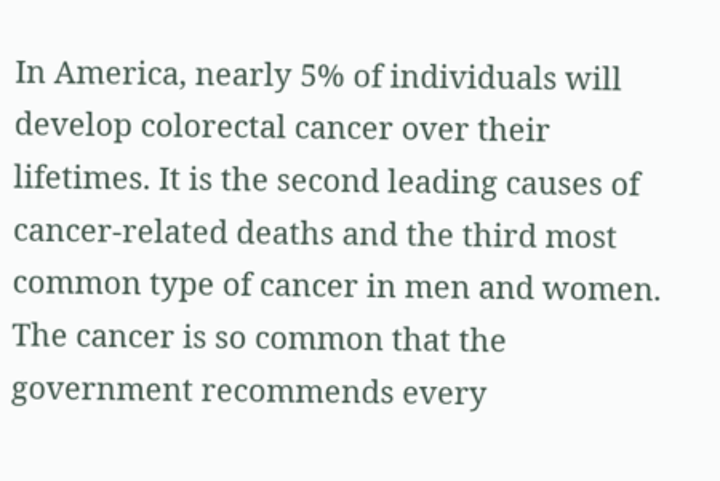In America, nearly 5% of individuals will develop colorectal cancer over their lifetimes. It is the second leading causes of cancer-related deaths and the third most common type of cancer in men and women. The cancer is so common that the government recommends every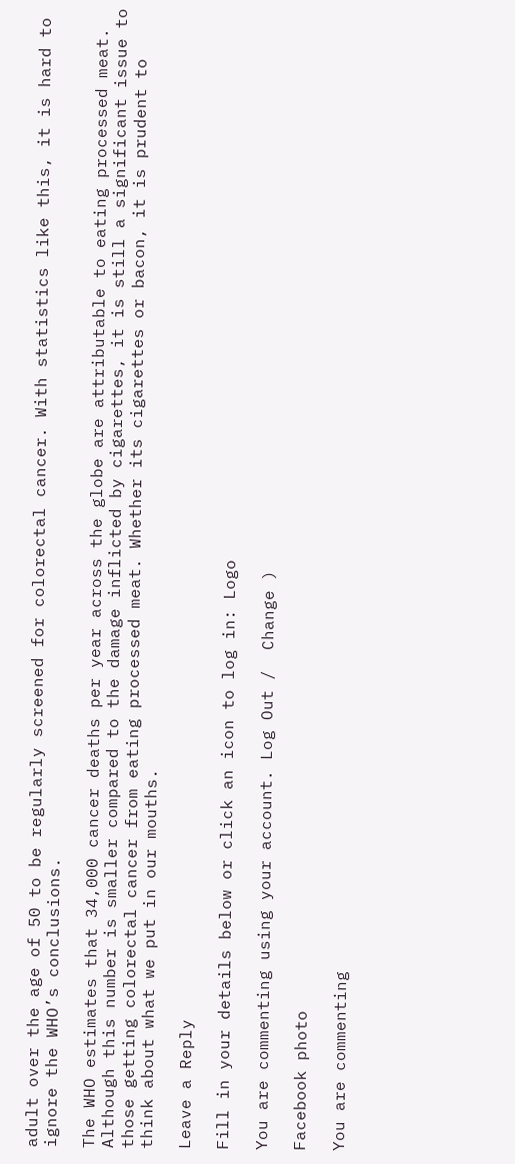adult over the age of 50 to be regularly screened for colorectal cancer. With statistics like this, it is hard to ignore the WHO’s conclusions.

The WHO estimates that 34,000 cancer deaths per year across the globe are attributable to eating processed meat. Although this number is smaller compared to the damage inflicted by cigarettes, it is still a significant issue to those getting colorectal cancer from eating processed meat. Whether its cigarettes or bacon, it is prudent to think about what we put in our mouths.

Leave a Reply

Fill in your details below or click an icon to log in: Logo

You are commenting using your account. Log Out /  Change )

Facebook photo

You are commenting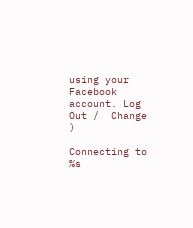using your Facebook account. Log Out /  Change )

Connecting to %s